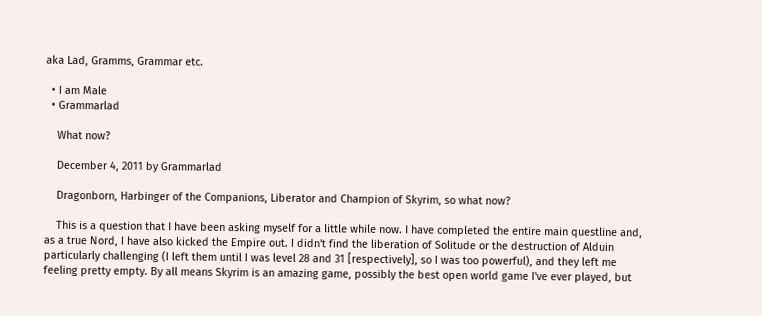aka Lad, Gramms, Grammar etc.

  • I am Male
  • Grammarlad

    What now?

    December 4, 2011 by Grammarlad

    Dragonborn, Harbinger of the Companions, Liberator and Champion of Skyrim, so what now?

    This is a question that I have been asking myself for a little while now. I have completed the entire main questline and, as a true Nord, I have also kicked the Empire out. I didn't find the liberation of Solitude or the destruction of Alduin particularly challenging (I left them until I was level 28 and 31 [respectively], so I was too powerful), and they left me feeling pretty empty. By all means Skyrim is an amazing game, possibly the best open world game I've ever played, but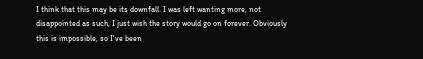I think that this may be its downfall. I was left wanting more, not disappointed as such, I just wish the story would go on forever. Obviously this is impossible, so I've been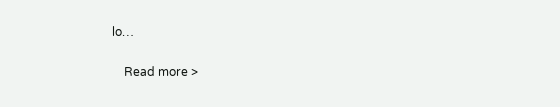lo…

    Read more >